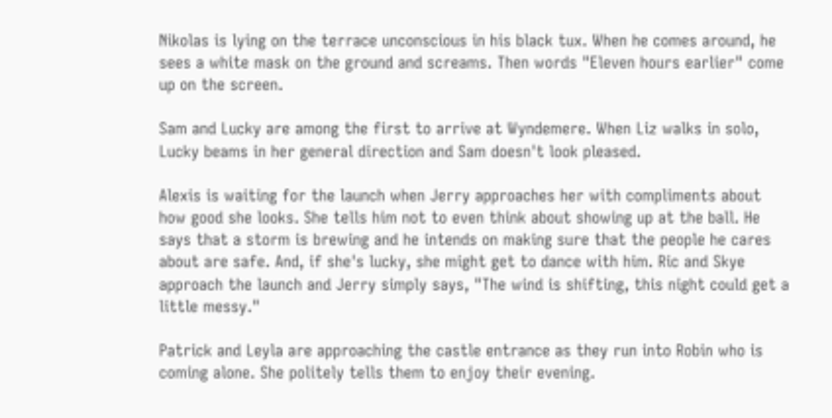Nikolas is lying on the terrace unconscious in his black tux. When he comes around, he sees a white mask on the ground and screams. Then words "Eleven hours earlier" come up on the screen.

Sam and Lucky are among the first to arrive at Wyndemere. When Liz walks in solo, Lucky beams in her general direction and Sam doesn't look pleased.

Alexis is waiting for the launch when Jerry approaches her with compliments about how good she looks. She tells him not to even think about showing up at the ball. He says that a storm is brewing and he intends on making sure that the people he cares about are safe. And, if she's lucky, she might get to dance with him. Ric and Skye approach the launch and Jerry simply says, "The wind is shifting, this night could get a little messy."

Patrick and Leyla are approaching the castle entrance as they run into Robin who is coming alone. She politely tells them to enjoy their evening.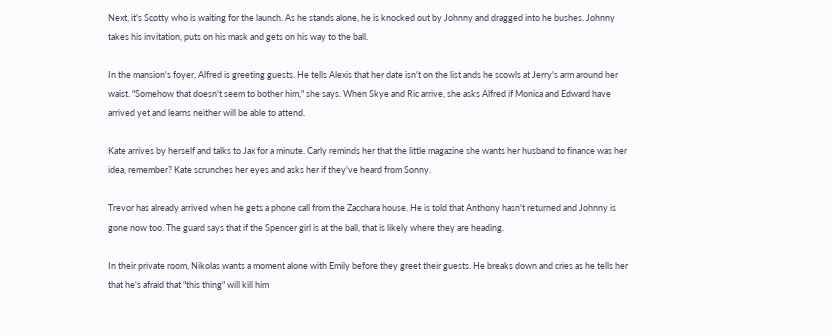Next, it's Scotty who is waiting for the launch. As he stands alone, he is knocked out by Johnny and dragged into he bushes. Johnny takes his invitation, puts on his mask and gets on his way to the ball.

In the mansion's foyer, Alfred is greeting guests. He tells Alexis that her date isn't on the list ands he scowls at Jerry's arm around her waist. "Somehow that doesn't seem to bother him," she says. When Skye and Ric arrive, she asks Alfred if Monica and Edward have arrived yet and learns neither will be able to attend.

Kate arrives by herself and talks to Jax for a minute. Carly reminds her that the little magazine she wants her husband to finance was her idea, remember? Kate scrunches her eyes and asks her if they've heard from Sonny.

Trevor has already arrived when he gets a phone call from the Zacchara house. He is told that Anthony hasn't returned and Johnny is gone now too. The guard says that if the Spencer girl is at the ball, that is likely where they are heading.

In their private room, Nikolas wants a moment alone with Emily before they greet their guests. He breaks down and cries as he tells her that he's afraid that "this thing" will kill him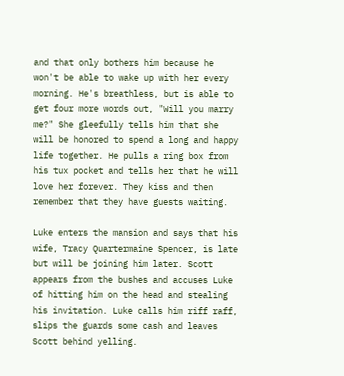and that only bothers him because he won't be able to wake up with her every morning. He's breathless, but is able to get four more words out, "Will you marry me?" She gleefully tells him that she will be honored to spend a long and happy life together. He pulls a ring box from his tux pocket and tells her that he will love her forever. They kiss and then remember that they have guests waiting.

Luke enters the mansion and says that his wife, Tracy Quartermaine Spencer, is late but will be joining him later. Scott appears from the bushes and accuses Luke of hitting him on the head and stealing his invitation. Luke calls him riff raff, slips the guards some cash and leaves Scott behind yelling.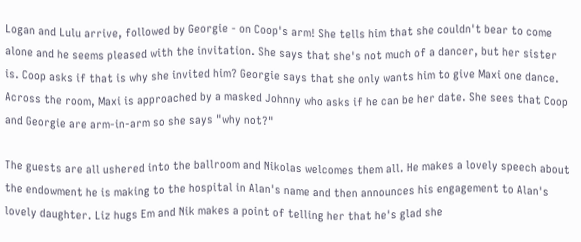Logan and Lulu arrive, followed by Georgie - on Coop's arm! She tells him that she couldn't bear to come alone and he seems pleased with the invitation. She says that she's not much of a dancer, but her sister is. Coop asks if that is why she invited him? Georgie says that she only wants him to give Maxi one dance. Across the room, Maxi is approached by a masked Johnny who asks if he can be her date. She sees that Coop and Georgie are arm-in-arm so she says "why not?"

The guests are all ushered into the ballroom and Nikolas welcomes them all. He makes a lovely speech about the endowment he is making to the hospital in Alan's name and then announces his engagement to Alan's lovely daughter. Liz hugs Em and Nik makes a point of telling her that he's glad she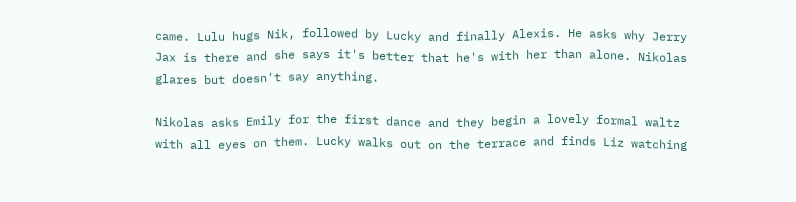came. Lulu hugs Nik, followed by Lucky and finally Alexis. He asks why Jerry Jax is there and she says it's better that he's with her than alone. Nikolas glares but doesn't say anything.

Nikolas asks Emily for the first dance and they begin a lovely formal waltz with all eyes on them. Lucky walks out on the terrace and finds Liz watching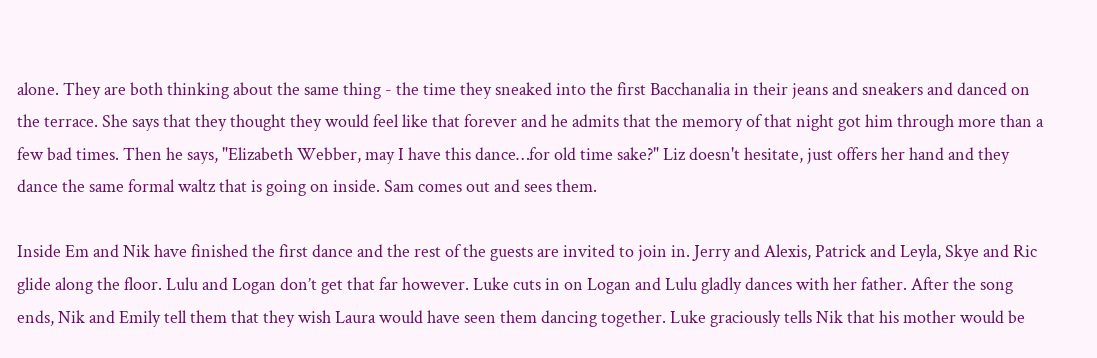alone. They are both thinking about the same thing - the time they sneaked into the first Bacchanalia in their jeans and sneakers and danced on the terrace. She says that they thought they would feel like that forever and he admits that the memory of that night got him through more than a few bad times. Then he says, "Elizabeth Webber, may I have this dance…for old time sake?" Liz doesn't hesitate, just offers her hand and they dance the same formal waltz that is going on inside. Sam comes out and sees them.

Inside Em and Nik have finished the first dance and the rest of the guests are invited to join in. Jerry and Alexis, Patrick and Leyla, Skye and Ric glide along the floor. Lulu and Logan don’t get that far however. Luke cuts in on Logan and Lulu gladly dances with her father. After the song ends, Nik and Emily tell them that they wish Laura would have seen them dancing together. Luke graciously tells Nik that his mother would be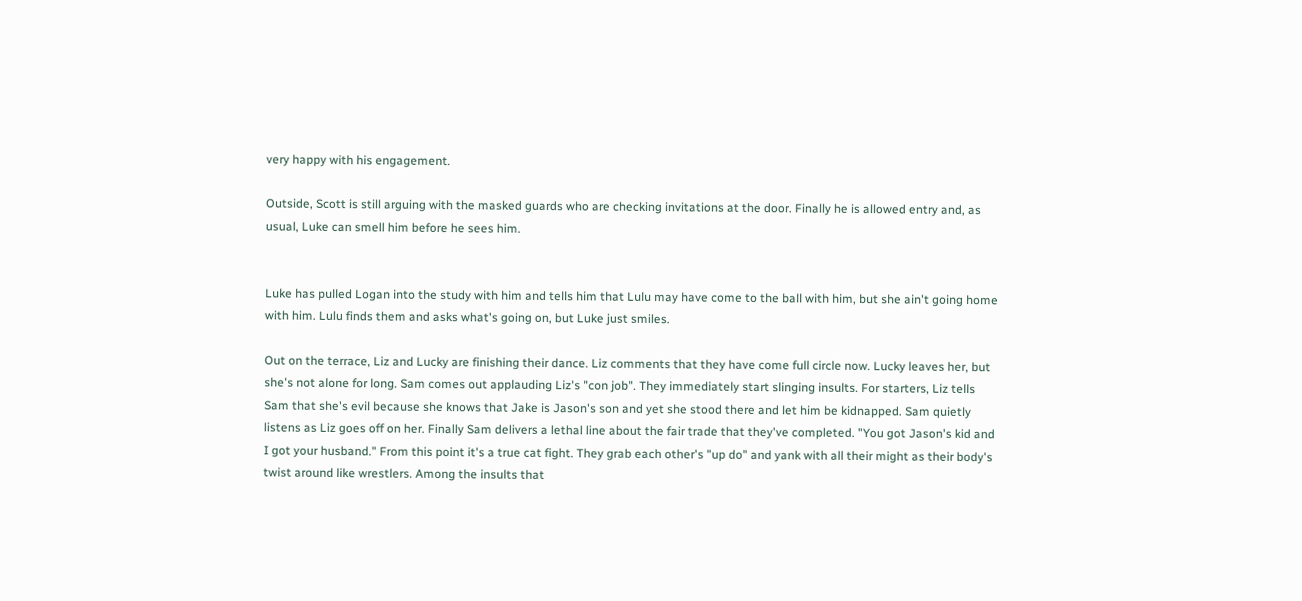very happy with his engagement.

Outside, Scott is still arguing with the masked guards who are checking invitations at the door. Finally he is allowed entry and, as usual, Luke can smell him before he sees him.


Luke has pulled Logan into the study with him and tells him that Lulu may have come to the ball with him, but she ain't going home with him. Lulu finds them and asks what's going on, but Luke just smiles.

Out on the terrace, Liz and Lucky are finishing their dance. Liz comments that they have come full circle now. Lucky leaves her, but she's not alone for long. Sam comes out applauding Liz's "con job". They immediately start slinging insults. For starters, Liz tells Sam that she's evil because she knows that Jake is Jason's son and yet she stood there and let him be kidnapped. Sam quietly listens as Liz goes off on her. Finally Sam delivers a lethal line about the fair trade that they've completed. "You got Jason's kid and I got your husband." From this point it's a true cat fight. They grab each other's "up do" and yank with all their might as their body's twist around like wrestlers. Among the insults that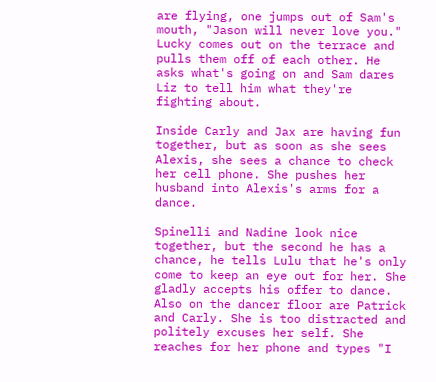are flying, one jumps out of Sam's mouth, "Jason will never love you." Lucky comes out on the terrace and pulls them off of each other. He asks what's going on and Sam dares Liz to tell him what they're fighting about.

Inside Carly and Jax are having fun together, but as soon as she sees Alexis, she sees a chance to check her cell phone. She pushes her husband into Alexis's arms for a dance.

Spinelli and Nadine look nice together, but the second he has a chance, he tells Lulu that he's only come to keep an eye out for her. She gladly accepts his offer to dance. Also on the dancer floor are Patrick and Carly. She is too distracted and politely excuses her self. She reaches for her phone and types "I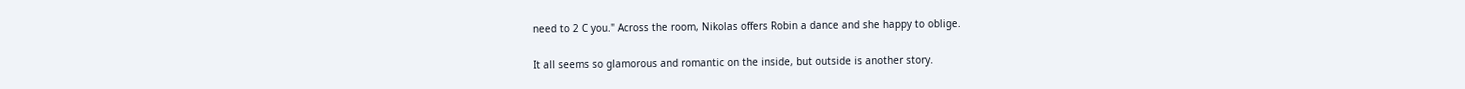need to 2 C you." Across the room, Nikolas offers Robin a dance and she happy to oblige.

It all seems so glamorous and romantic on the inside, but outside is another story.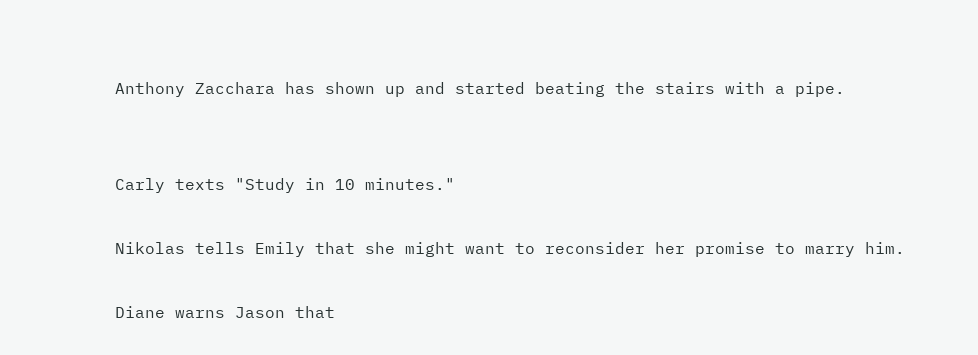Anthony Zacchara has shown up and started beating the stairs with a pipe.


Carly texts "Study in 10 minutes."

Nikolas tells Emily that she might want to reconsider her promise to marry him.

Diane warns Jason that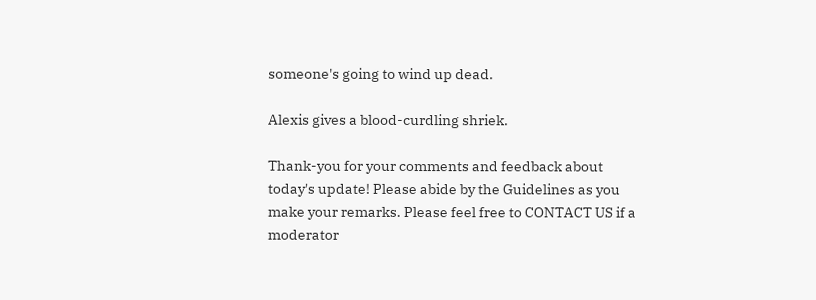someone's going to wind up dead.

Alexis gives a blood-curdling shriek.

Thank-you for your comments and feedback about today's update! Please abide by the Guidelines as you make your remarks. Please feel free to CONTACT US if a moderator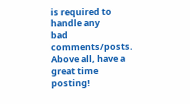is required to handle any
bad comments/posts. Above all, have a great time posting!